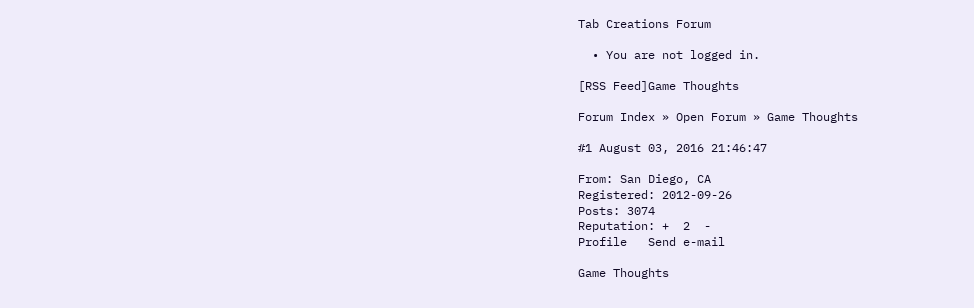Tab Creations Forum

  • You are not logged in.

[RSS Feed]Game Thoughts

Forum Index » Open Forum » Game Thoughts

#1 August 03, 2016 21:46:47

From: San Diego, CA
Registered: 2012-09-26
Posts: 3074
Reputation: +  2  -
Profile   Send e-mail

Game Thoughts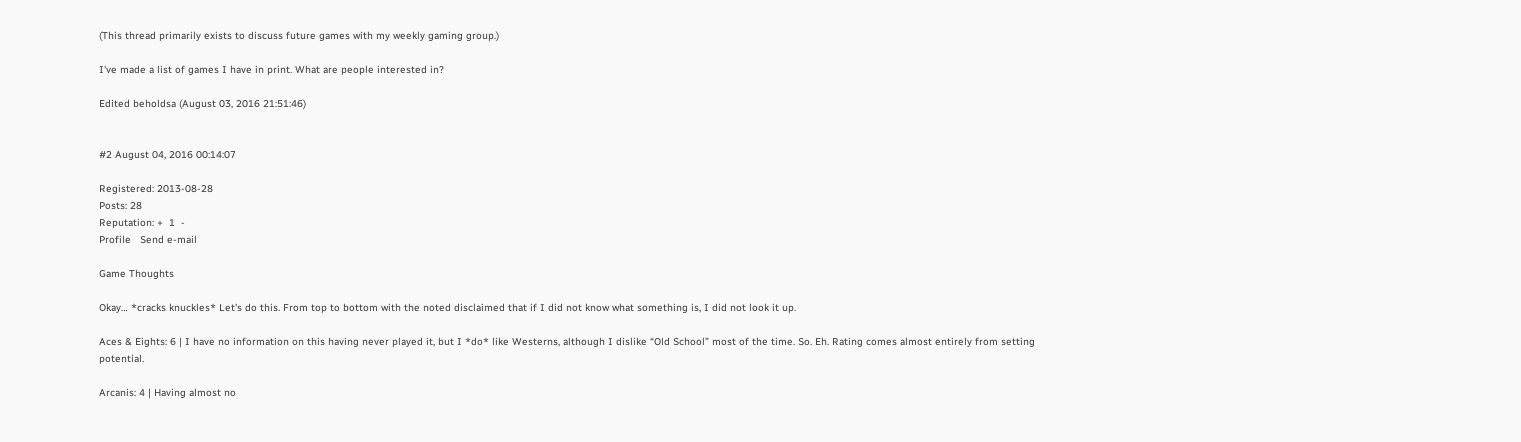(This thread primarily exists to discuss future games with my weekly gaming group.)

I've made a list of games I have in print. What are people interested in?

Edited beholdsa (August 03, 2016 21:51:46)


#2 August 04, 2016 00:14:07

Registered: 2013-08-28
Posts: 28
Reputation: +  1  -
Profile   Send e-mail

Game Thoughts

Okay… *cracks knuckles* Let's do this. From top to bottom with the noted disclaimed that if I did not know what something is, I did not look it up.

Aces & Eights: 6 | I have no information on this having never played it, but I *do* like Westerns, although I dislike “Old School” most of the time. So. Eh. Rating comes almost entirely from setting potential.

Arcanis: 4 | Having almost no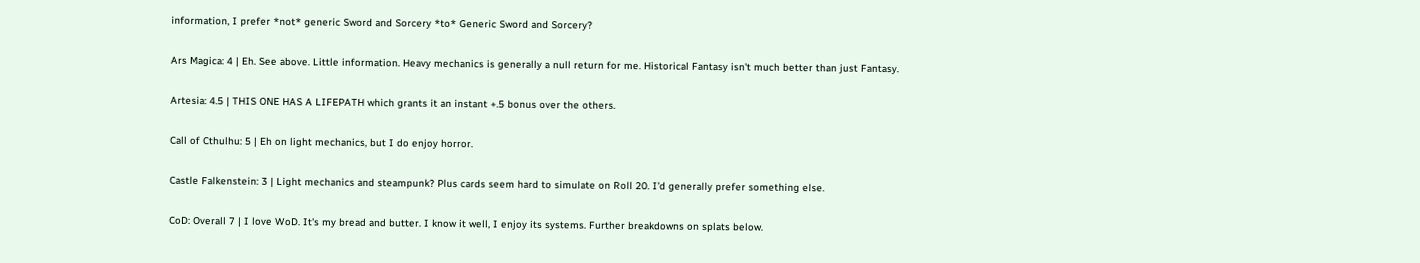information, I prefer *not* generic Sword and Sorcery *to* Generic Sword and Sorcery?

Ars Magica: 4 | Eh. See above. Little information. Heavy mechanics is generally a null return for me. Historical Fantasy isn't much better than just Fantasy.

Artesia: 4.5 | THIS ONE HAS A LIFEPATH which grants it an instant +.5 bonus over the others.

Call of Cthulhu: 5 | Eh on light mechanics, but I do enjoy horror.

Castle Falkenstein: 3 | Light mechanics and steampunk? Plus cards seem hard to simulate on Roll 20. I'd generally prefer something else.

CoD: Overall 7 | I love WoD. It's my bread and butter. I know it well, I enjoy its systems. Further breakdowns on splats below.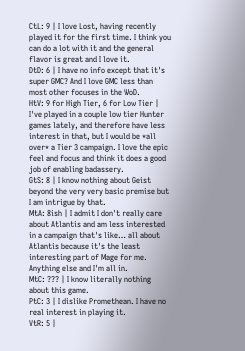CtL: 9 | I love Lost, having recently played it for the first time. I think you can do a lot with it and the general flavor is great and I love it.
DtD: 6 | I have no info except that it's super GMC? And I love GMC less than most other focuses in the WoD.
HtV: 9 for High Tier, 6 for Low Tier | I've played in a couple low tier Hunter games lately, and therefore have less interest in that, but I would be *all over* a Tier 3 campaign. I love the epic feel and focus and think it does a good job of enabling badassery.
GtS: 8 | I know nothing about Geist beyond the very very basic premise but I am intrigue by that.
MtA: 8ish | I admit I don't really care about Atlantis and am less interested in a campaign that's like… all about Atlantis because it's the least interesting part of Mage for me. Anything else and I'm all in.
MtC: ??? | I know literally nothing about this game.
PtC: 3 | I dislike Promethean. I have no real interest in playing it.
VtR: 5 |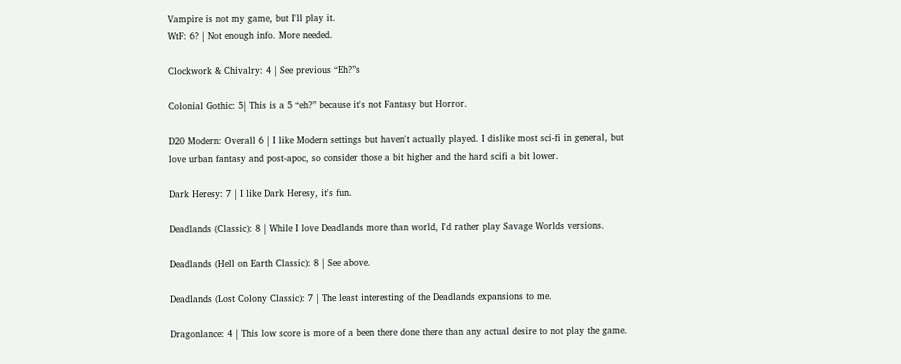Vampire is not my game, but I'll play it.
WtF: 6? | Not enough info. More needed.

Clockwork & Chivalry: 4 | See previous “Eh?”s

Colonial Gothic: 5| This is a 5 “eh?” because it's not Fantasy but Horror.

D20 Modern: Overall 6 | I like Modern settings but haven't actually played. I dislike most sci-fi in general, but love urban fantasy and post-apoc, so consider those a bit higher and the hard scifi a bit lower.

Dark Heresy: 7 | I like Dark Heresy, it's fun.

Deadlands (Classic): 8 | While I love Deadlands more than world, I'd rather play Savage Worlds versions.

Deadlands (Hell on Earth Classic): 8 | See above.

Deadlands (Lost Colony Classic): 7 | The least interesting of the Deadlands expansions to me.

Dragonlance: 4 | This low score is more of a been there done there than any actual desire to not play the game.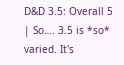D&D 3.5: Overall 5 | So…. 3.5 is *so* varied. It's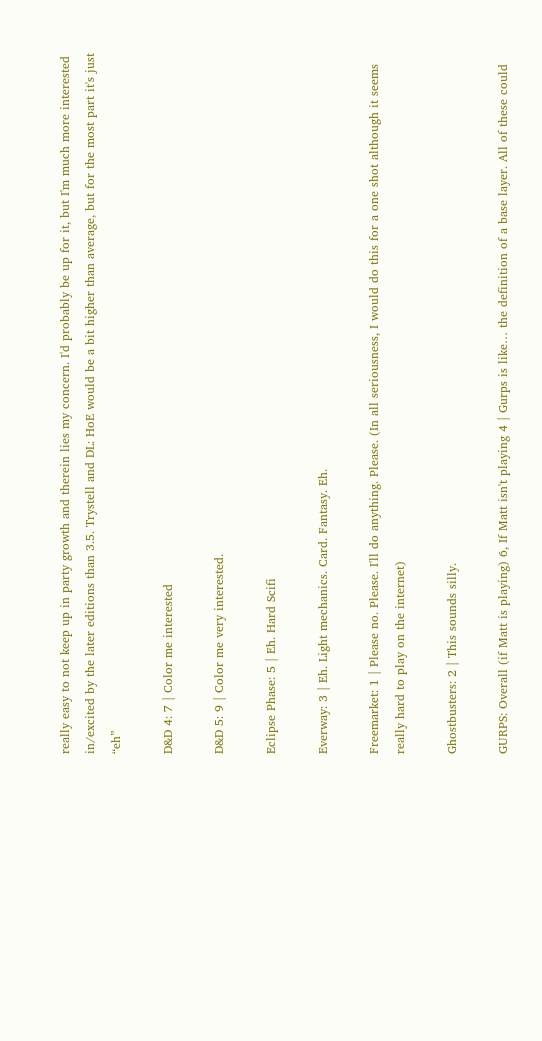really easy to not keep up in party growth and therein lies my concern. I'd probably be up for it, but I'm much more interested in/excited by the later editions than 3.5. Trystell and DL: HoE would be a bit higher than average, but for the most part it's just “eh”

D&D 4: 7 | Color me interested

D&D 5: 9 | Color me very interested.

Eclipse Phase: 5 | Eh. Hard Scifi

Everway: 3 | Eh. Light mechanics. Card. Fantasy. Eh.

Freemarket: 1 | Please no. Please. I'll do anything. Please. (In all seriousness, I would do this for a one shot although it seems really hard to play on the internet)

Ghostbusters: 2 | This sounds silly.

GURPS: Overall (if Matt is playing) 6, If Matt isn't playing 4 | Gurps is like… the definition of a base layer. All of these could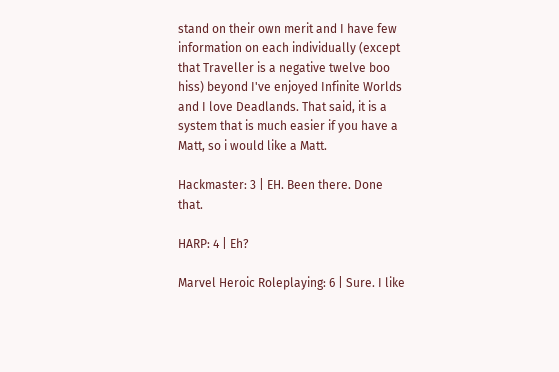stand on their own merit and I have few information on each individually (except that Traveller is a negative twelve boo hiss) beyond I've enjoyed Infinite Worlds and I love Deadlands. That said, it is a system that is much easier if you have a Matt, so i would like a Matt.

Hackmaster: 3 | EH. Been there. Done that.

HARP: 4 | Eh?

Marvel Heroic Roleplaying: 6 | Sure. I like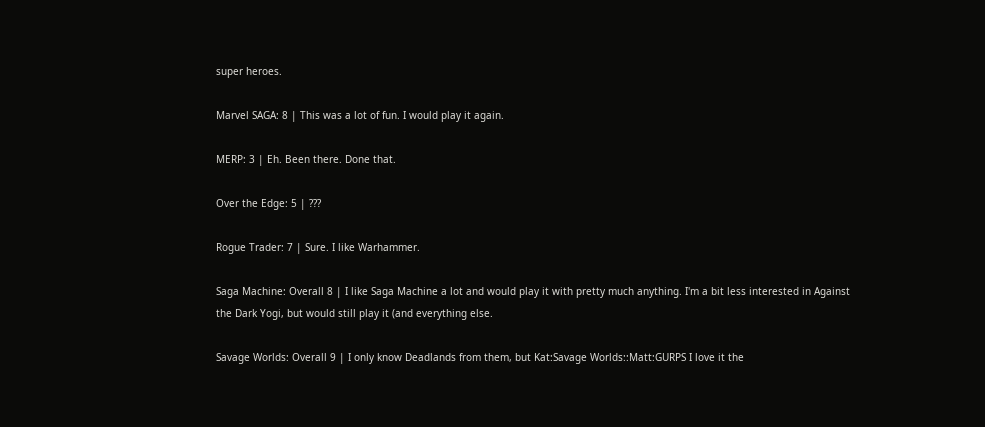super heroes.

Marvel SAGA: 8 | This was a lot of fun. I would play it again.

MERP: 3 | Eh. Been there. Done that.

Over the Edge: 5 | ???

Rogue Trader: 7 | Sure. I like Warhammer.

Saga Machine: Overall 8 | I like Saga Machine a lot and would play it with pretty much anything. I'm a bit less interested in Against the Dark Yogi, but would still play it (and everything else.

Savage Worlds: Overall 9 | I only know Deadlands from them, but Kat:Savage Worlds::Matt:GURPS I love it the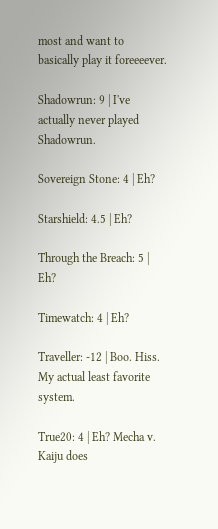most and want to basically play it foreeeever.

Shadowrun: 9 | I've actually never played Shadowrun.

Sovereign Stone: 4 | Eh?

Starshield: 4.5 | Eh?

Through the Breach: 5 | Eh?

Timewatch: 4 | Eh?

Traveller: -12 | Boo. Hiss. My actual least favorite system.

True20: 4 | Eh? Mecha v. Kaiju does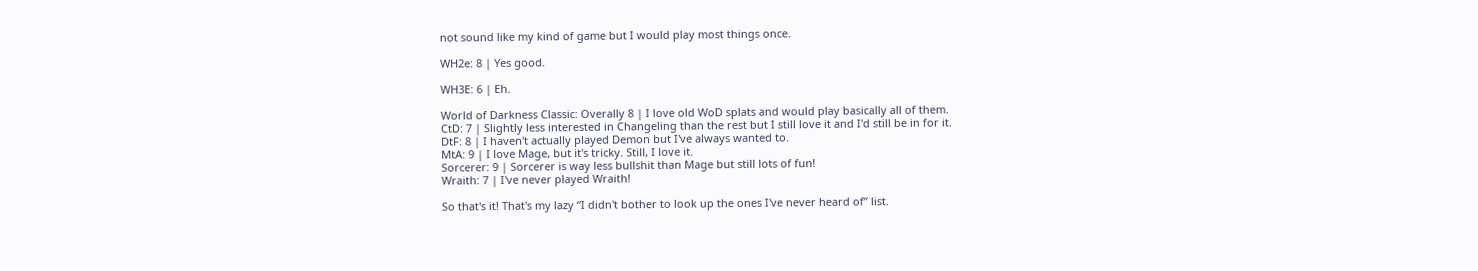not sound like my kind of game but I would play most things once.

WH2e: 8 | Yes good.

WH3E: 6 | Eh.

World of Darkness Classic: Overally 8 | I love old WoD splats and would play basically all of them.
CtD: 7 | Slightly less interested in Changeling than the rest but I still love it and I'd still be in for it.
DtF: 8 | I haven't actually played Demon but I've always wanted to.
MtA: 9 | I love Mage, but it's tricky. Still, I love it.
Sorcerer: 9 | Sorcerer is way less bullshit than Mage but still lots of fun!
Wraith: 7 | I've never played Wraith!

So that's it! That's my lazy “I didn't bother to look up the ones I've never heard of” list.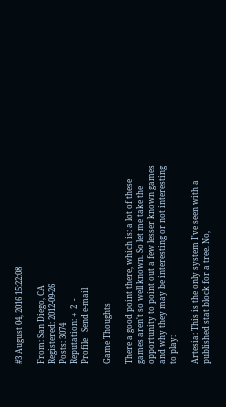#3 August 04, 2016 15:22:08

From: San Diego, CA
Registered: 2012-09-26
Posts: 3074
Reputation: +  2  -
Profile   Send e-mail

Game Thoughts

There a good point there, which is: a lot of these games aren't so well known. So let me take the opportunity to point out a few lesser known games and why they may be interesting or not interesting to play:

Artesia: This is the only system I've seen with a published stat block for a tree. No,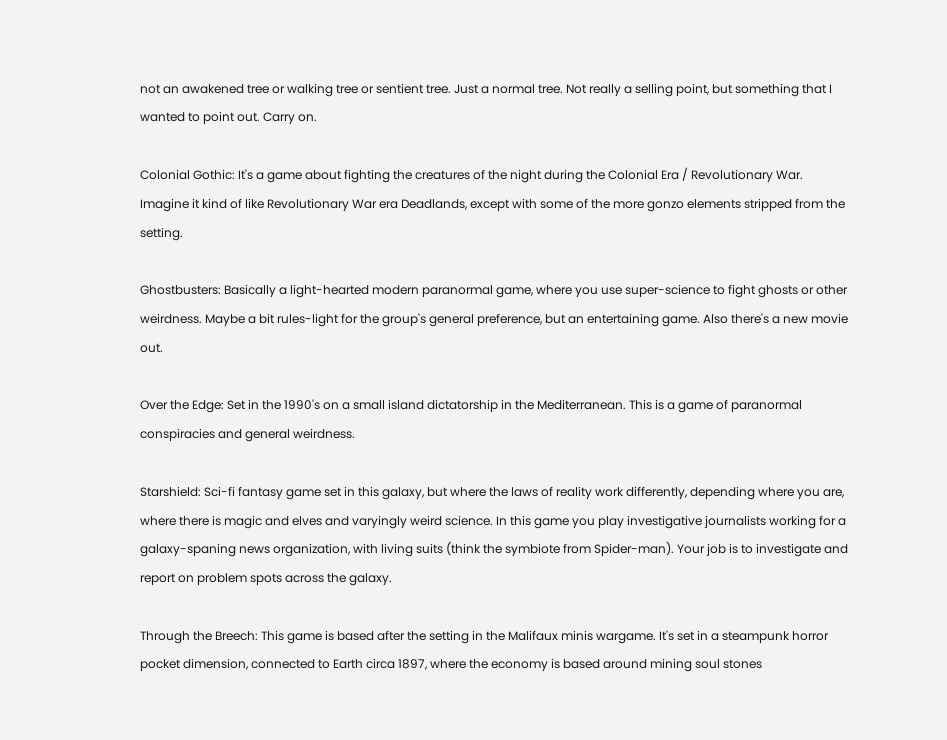not an awakened tree or walking tree or sentient tree. Just a normal tree. Not really a selling point, but something that I wanted to point out. Carry on.

Colonial Gothic: It's a game about fighting the creatures of the night during the Colonial Era / Revolutionary War. Imagine it kind of like Revolutionary War era Deadlands, except with some of the more gonzo elements stripped from the setting.

Ghostbusters: Basically a light-hearted modern paranormal game, where you use super-science to fight ghosts or other weirdness. Maybe a bit rules-light for the group's general preference, but an entertaining game. Also there's a new movie out.

Over the Edge: Set in the 1990's on a small island dictatorship in the Mediterranean. This is a game of paranormal conspiracies and general weirdness.

Starshield: Sci-fi fantasy game set in this galaxy, but where the laws of reality work differently, depending where you are, where there is magic and elves and varyingly weird science. In this game you play investigative journalists working for a galaxy-spaning news organization, with living suits (think the symbiote from Spider-man). Your job is to investigate and report on problem spots across the galaxy.

Through the Breech: This game is based after the setting in the Malifaux minis wargame. It's set in a steampunk horror pocket dimension, connected to Earth circa 1897, where the economy is based around mining soul stones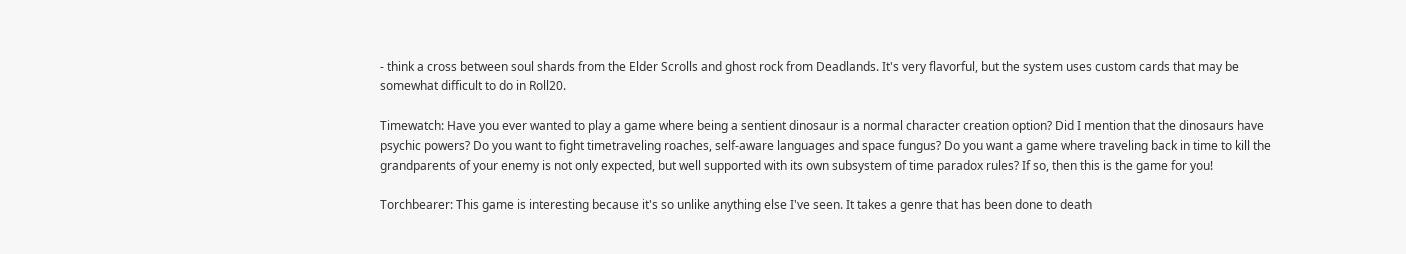- think a cross between soul shards from the Elder Scrolls and ghost rock from Deadlands. It's very flavorful, but the system uses custom cards that may be somewhat difficult to do in Roll20.

Timewatch: Have you ever wanted to play a game where being a sentient dinosaur is a normal character creation option? Did I mention that the dinosaurs have psychic powers? Do you want to fight timetraveling roaches, self-aware languages and space fungus? Do you want a game where traveling back in time to kill the grandparents of your enemy is not only expected, but well supported with its own subsystem of time paradox rules? If so, then this is the game for you!

Torchbearer: This game is interesting because it's so unlike anything else I've seen. It takes a genre that has been done to death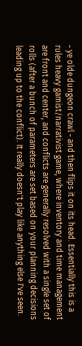- ye olde dungeon crawl - and then flips it on its head. Essentially this is a rules heavy gamist/narrativist game, where inventory and time management are front and center, and conflicts are generally resolved with a single set of rolls (after a bunch of parameters are set based on your planning decisions leading up to the conflict). It really doesn't play like anything else I've seen.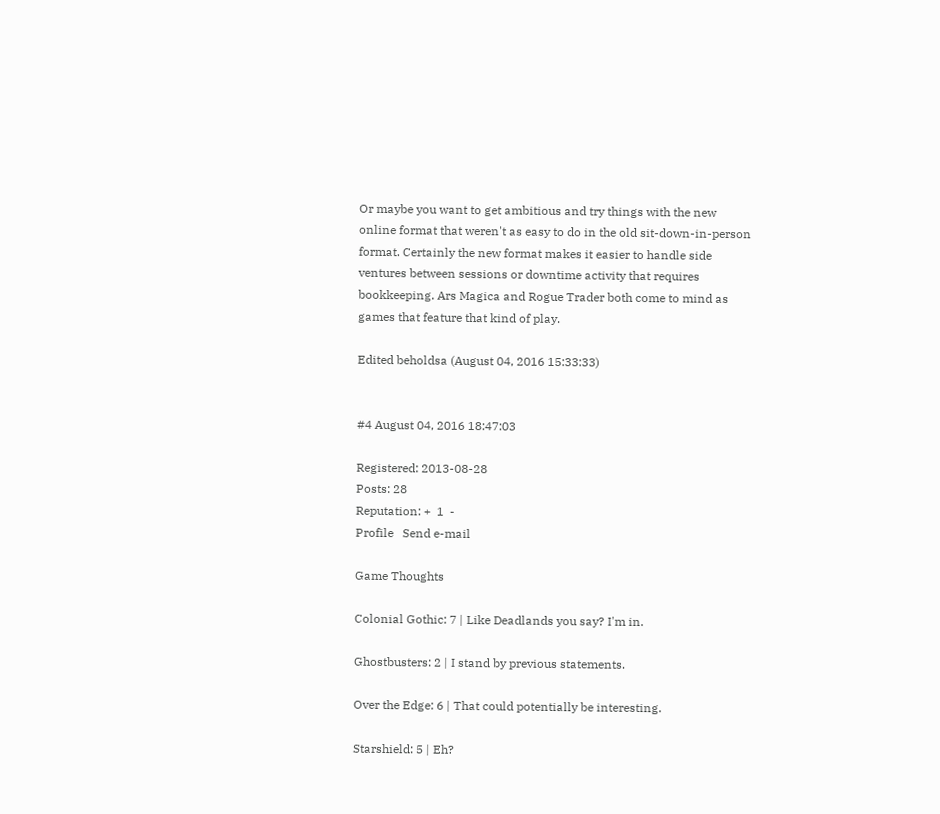Or maybe you want to get ambitious and try things with the new online format that weren't as easy to do in the old sit-down-in-person format. Certainly the new format makes it easier to handle side ventures between sessions or downtime activity that requires bookkeeping. Ars Magica and Rogue Trader both come to mind as games that feature that kind of play.

Edited beholdsa (August 04, 2016 15:33:33)


#4 August 04, 2016 18:47:03

Registered: 2013-08-28
Posts: 28
Reputation: +  1  -
Profile   Send e-mail

Game Thoughts

Colonial Gothic: 7 | Like Deadlands you say? I'm in.

Ghostbusters: 2 | I stand by previous statements.

Over the Edge: 6 | That could potentially be interesting.

Starshield: 5 | Eh?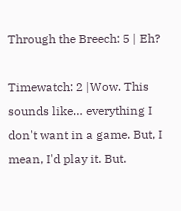Through the Breech: 5 | Eh?

Timewatch: 2 |Wow. This sounds like… everything I don't want in a game. But, I mean, I'd play it. But.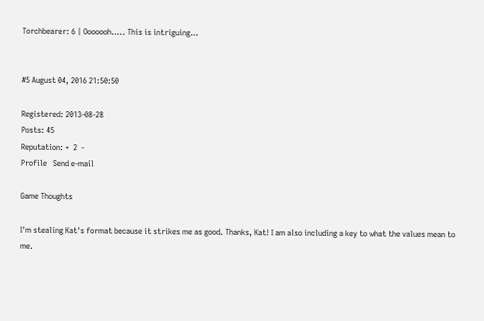Torchbearer: 6 | Ooooooh….. This is intriguing…


#5 August 04, 2016 21:50:50

Registered: 2013-08-28
Posts: 45
Reputation: +  2  -
Profile   Send e-mail

Game Thoughts

I'm stealing Kat's format because it strikes me as good. Thanks, Kat! I am also including a key to what the values mean to me.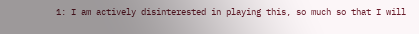1: I am actively disinterested in playing this, so much so that I will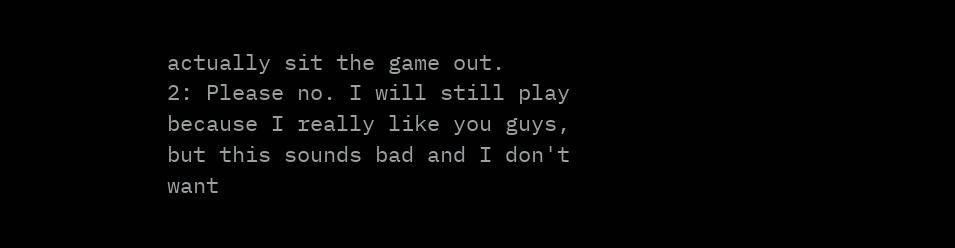actually sit the game out.
2: Please no. I will still play because I really like you guys, but this sounds bad and I don't want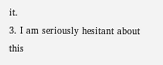it.
3. I am seriously hesitant about this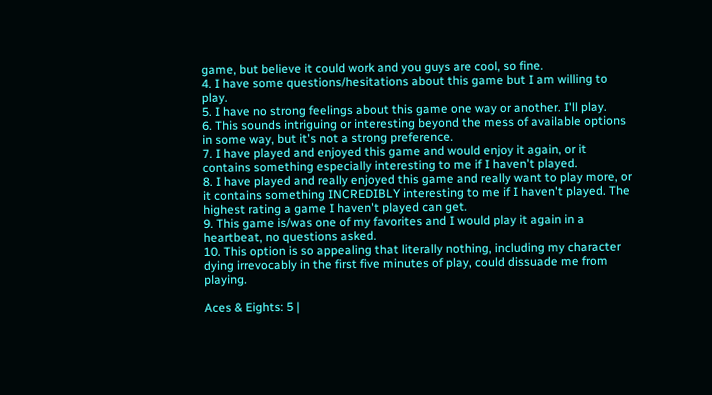game, but believe it could work and you guys are cool, so fine.
4. I have some questions/hesitations about this game but I am willing to play.
5. I have no strong feelings about this game one way or another. I'll play.
6. This sounds intriguing or interesting beyond the mess of available options in some way, but it's not a strong preference.
7. I have played and enjoyed this game and would enjoy it again, or it contains something especially interesting to me if I haven't played.
8. I have played and really enjoyed this game and really want to play more, or it contains something INCREDIBLY interesting to me if I haven't played. The highest rating a game I haven't played can get.
9. This game is/was one of my favorites and I would play it again in a heartbeat, no questions asked.
10. This option is so appealing that literally nothing, including my character dying irrevocably in the first five minutes of play, could dissuade me from playing.

Aces & Eights: 5 |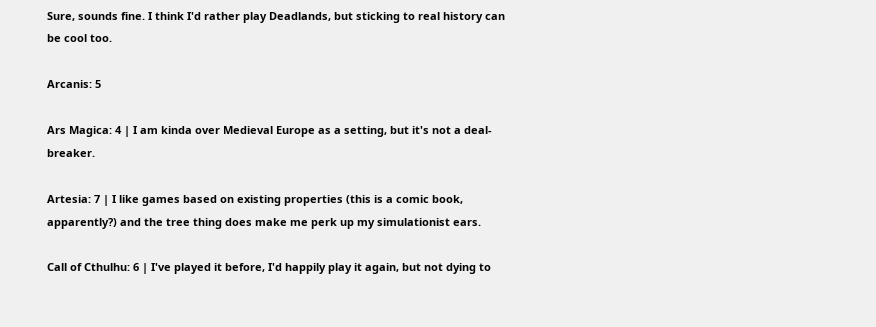Sure, sounds fine. I think I'd rather play Deadlands, but sticking to real history can be cool too.

Arcanis: 5

Ars Magica: 4 | I am kinda over Medieval Europe as a setting, but it's not a deal-breaker.

Artesia: 7 | I like games based on existing properties (this is a comic book, apparently?) and the tree thing does make me perk up my simulationist ears.

Call of Cthulhu: 6 | I've played it before, I'd happily play it again, but not dying to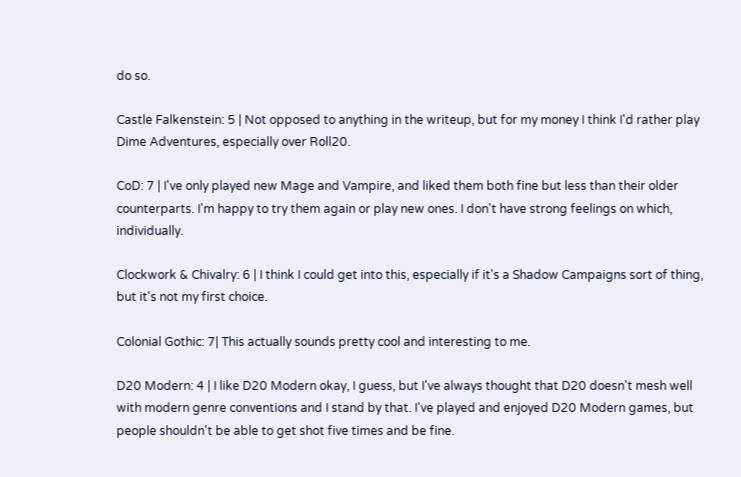do so.

Castle Falkenstein: 5 | Not opposed to anything in the writeup, but for my money I think I'd rather play Dime Adventures, especially over Roll20.

CoD: 7 | I've only played new Mage and Vampire, and liked them both fine but less than their older counterparts. I'm happy to try them again or play new ones. I don't have strong feelings on which, individually.

Clockwork & Chivalry: 6 | I think I could get into this, especially if it's a Shadow Campaigns sort of thing, but it's not my first choice.

Colonial Gothic: 7| This actually sounds pretty cool and interesting to me.

D20 Modern: 4 | I like D20 Modern okay, I guess, but I've always thought that D20 doesn't mesh well with modern genre conventions and I stand by that. I've played and enjoyed D20 Modern games, but people shouldn't be able to get shot five times and be fine.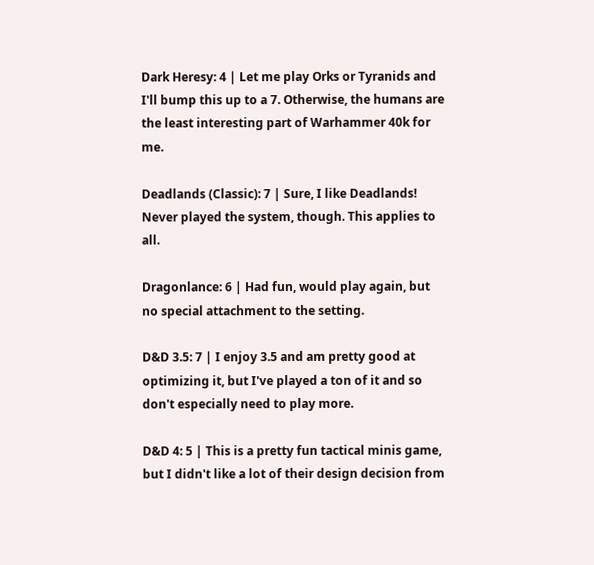Dark Heresy: 4 | Let me play Orks or Tyranids and I'll bump this up to a 7. Otherwise, the humans are the least interesting part of Warhammer 40k for me.

Deadlands (Classic): 7 | Sure, I like Deadlands! Never played the system, though. This applies to all.

Dragonlance: 6 | Had fun, would play again, but no special attachment to the setting.

D&D 3.5: 7 | I enjoy 3.5 and am pretty good at optimizing it, but I've played a ton of it and so don't especially need to play more.

D&D 4: 5 | This is a pretty fun tactical minis game, but I didn't like a lot of their design decision from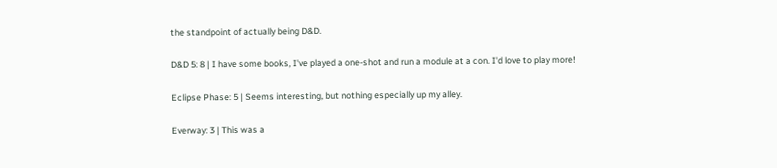the standpoint of actually being D&D.

D&D 5: 8 | I have some books, I've played a one-shot and run a module at a con. I'd love to play more!

Eclipse Phase: 5 | Seems interesting, but nothing especially up my alley.

Everway: 3 | This was a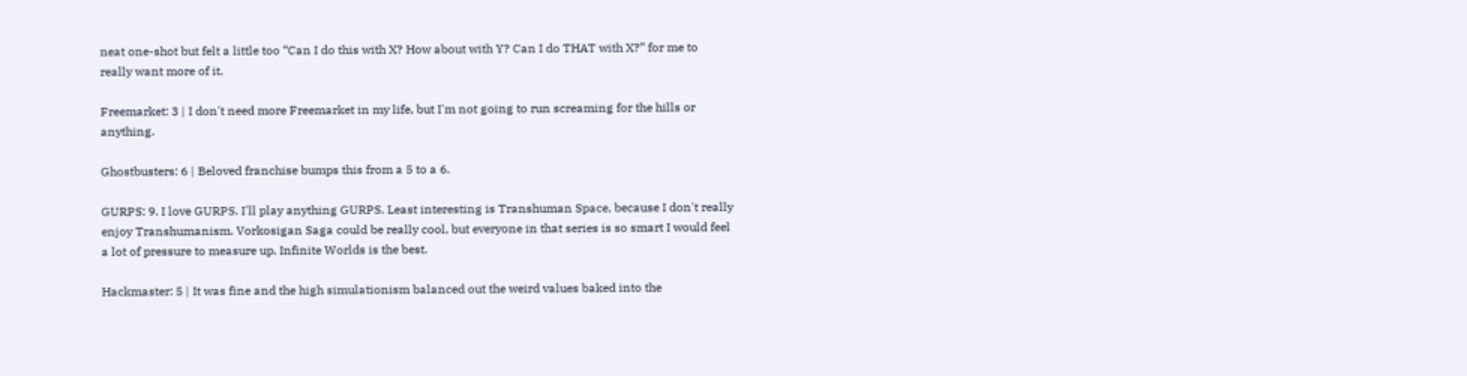neat one-shot but felt a little too “Can I do this with X? How about with Y? Can I do THAT with X?” for me to really want more of it.

Freemarket: 3 | I don't need more Freemarket in my life, but I'm not going to run screaming for the hills or anything.

Ghostbusters: 6 | Beloved franchise bumps this from a 5 to a 6.

GURPS: 9. I love GURPS. I'll play anything GURPS. Least interesting is Transhuman Space, because I don't really enjoy Transhumanism. Vorkosigan Saga could be really cool, but everyone in that series is so smart I would feel a lot of pressure to measure up. Infinite Worlds is the best.

Hackmaster: 5 | It was fine and the high simulationism balanced out the weird values baked into the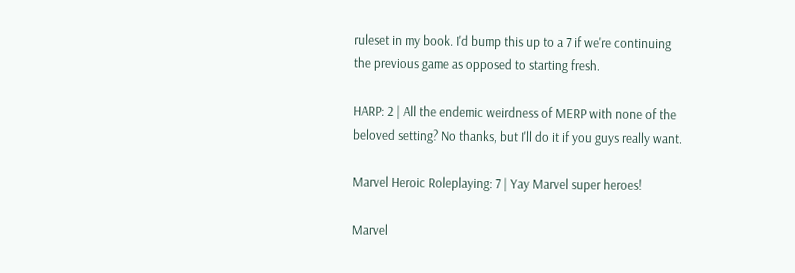ruleset in my book. I'd bump this up to a 7 if we're continuing the previous game as opposed to starting fresh.

HARP: 2 | All the endemic weirdness of MERP with none of the beloved setting? No thanks, but I'll do it if you guys really want.

Marvel Heroic Roleplaying: 7 | Yay Marvel super heroes!

Marvel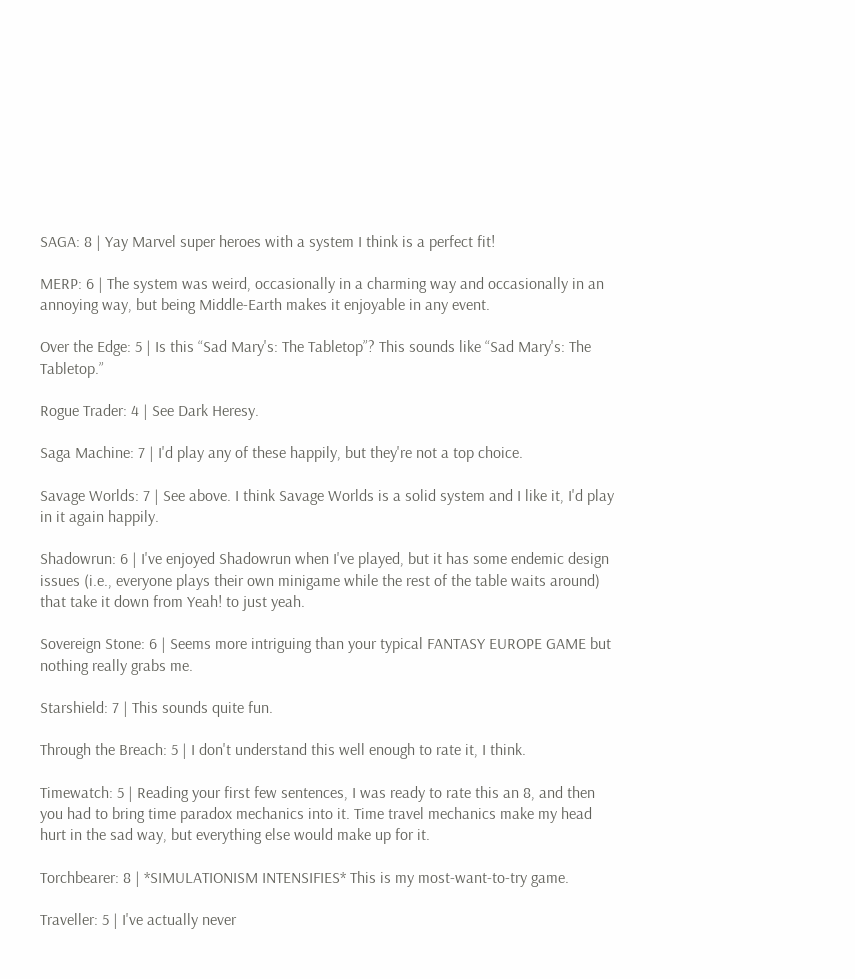SAGA: 8 | Yay Marvel super heroes with a system I think is a perfect fit!

MERP: 6 | The system was weird, occasionally in a charming way and occasionally in an annoying way, but being Middle-Earth makes it enjoyable in any event.

Over the Edge: 5 | Is this “Sad Mary's: The Tabletop”? This sounds like “Sad Mary's: The Tabletop.”

Rogue Trader: 4 | See Dark Heresy.

Saga Machine: 7 | I'd play any of these happily, but they're not a top choice.

Savage Worlds: 7 | See above. I think Savage Worlds is a solid system and I like it, I'd play in it again happily.

Shadowrun: 6 | I've enjoyed Shadowrun when I've played, but it has some endemic design issues (i.e., everyone plays their own minigame while the rest of the table waits around) that take it down from Yeah! to just yeah.

Sovereign Stone: 6 | Seems more intriguing than your typical FANTASY EUROPE GAME but nothing really grabs me.

Starshield: 7 | This sounds quite fun.

Through the Breach: 5 | I don't understand this well enough to rate it, I think.

Timewatch: 5 | Reading your first few sentences, I was ready to rate this an 8, and then you had to bring time paradox mechanics into it. Time travel mechanics make my head hurt in the sad way, but everything else would make up for it.

Torchbearer: 8 | *SIMULATIONISM INTENSIFIES* This is my most-want-to-try game.

Traveller: 5 | I've actually never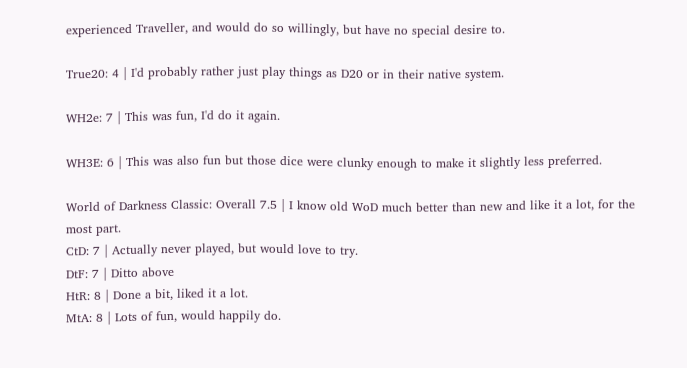experienced Traveller, and would do so willingly, but have no special desire to.

True20: 4 | I'd probably rather just play things as D20 or in their native system.

WH2e: 7 | This was fun, I'd do it again.

WH3E: 6 | This was also fun but those dice were clunky enough to make it slightly less preferred.

World of Darkness Classic: Overall 7.5 | I know old WoD much better than new and like it a lot, for the most part.
CtD: 7 | Actually never played, but would love to try.
DtF: 7 | Ditto above
HtR: 8 | Done a bit, liked it a lot.
MtA: 8 | Lots of fun, would happily do.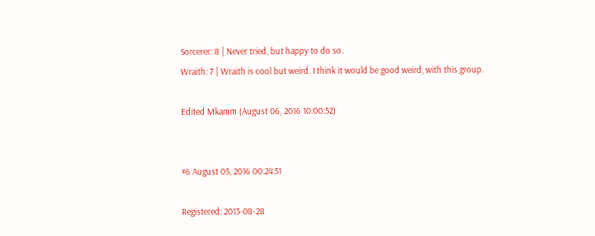Sorcerer: 8 | Never tried, but happy to do so.
Wraith: 7 | Wraith is cool but weird. I think it would be good weird, with this group.

Edited Mkamm (August 06, 2016 10:00:52)


#6 August 05, 2016 00:24:51

Registered: 2013-08-28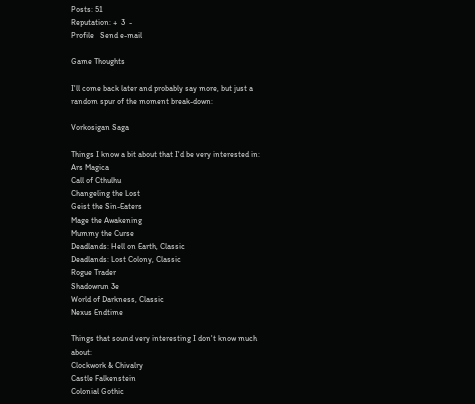Posts: 51
Reputation: +  3  -
Profile   Send e-mail

Game Thoughts

I'll come back later and probably say more, but just a random spur of the moment break-down:

Vorkosigan Saga

Things I know a bit about that I'd be very interested in:
Ars Magica
Call of Cthulhu
Changeling the Lost
Geist the Sin-Eaters
Mage the Awakening
Mummy the Curse
Deadlands: Hell on Earth, Classic
Deadlands: Lost Colony, Classic
Rogue Trader
Shadowrun 3e
World of Darkness, Classic
Nexus Endtime

Things that sound very interesting I don't know much about:
Clockwork & Chivalry
Castle Falkenstein
Colonial Gothic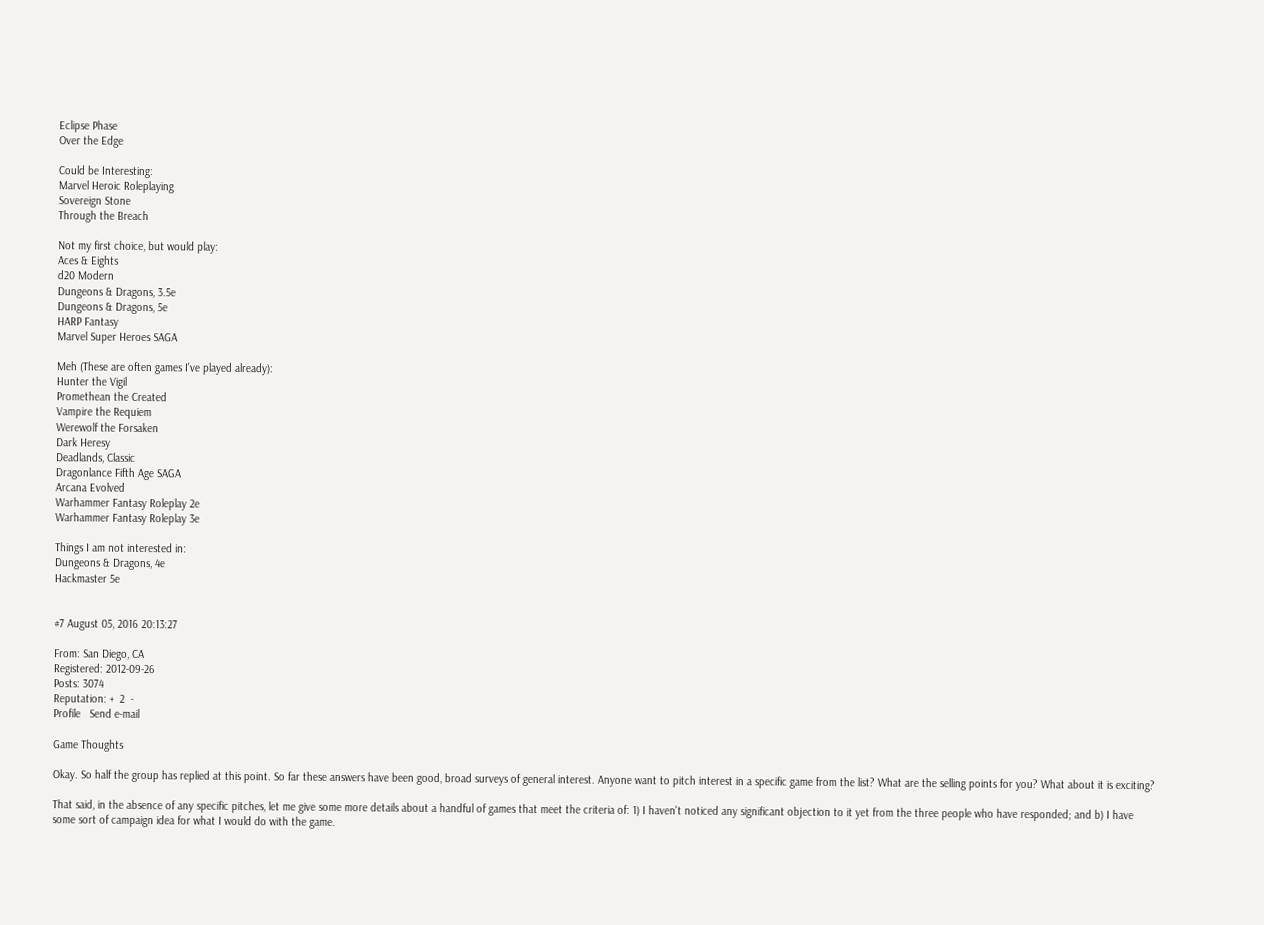Eclipse Phase
Over the Edge

Could be Interesting:
Marvel Heroic Roleplaying
Sovereign Stone
Through the Breach

Not my first choice, but would play:
Aces & Eights
d20 Modern
Dungeons & Dragons, 3.5e
Dungeons & Dragons, 5e
HARP Fantasy
Marvel Super Heroes SAGA

Meh (These are often games I've played already):
Hunter the Vigil
Promethean the Created
Vampire the Requiem
Werewolf the Forsaken
Dark Heresy
Deadlands, Classic
Dragonlance Fifth Age SAGA
Arcana Evolved
Warhammer Fantasy Roleplay 2e
Warhammer Fantasy Roleplay 3e

Things I am not interested in:
Dungeons & Dragons, 4e
Hackmaster 5e


#7 August 05, 2016 20:13:27

From: San Diego, CA
Registered: 2012-09-26
Posts: 3074
Reputation: +  2  -
Profile   Send e-mail

Game Thoughts

Okay. So half the group has replied at this point. So far these answers have been good, broad surveys of general interest. Anyone want to pitch interest in a specific game from the list? What are the selling points for you? What about it is exciting?

That said, in the absence of any specific pitches, let me give some more details about a handful of games that meet the criteria of: 1) I haven't noticed any significant objection to it yet from the three people who have responded; and b) I have some sort of campaign idea for what I would do with the game.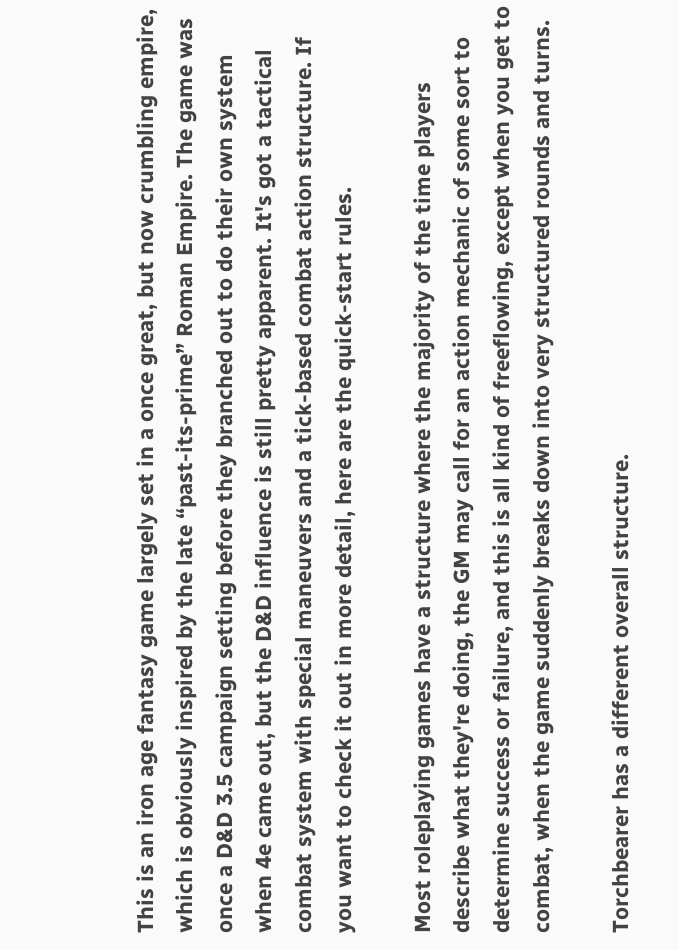This is an iron age fantasy game largely set in a once great, but now crumbling empire, which is obviously inspired by the late “past-its-prime” Roman Empire. The game was once a D&D 3.5 campaign setting before they branched out to do their own system when 4e came out, but the D&D influence is still pretty apparent. It's got a tactical combat system with special maneuvers and a tick-based combat action structure. If you want to check it out in more detail, here are the quick-start rules.

Most roleplaying games have a structure where the majority of the time players describe what they're doing, the GM may call for an action mechanic of some sort to determine success or failure, and this is all kind of freeflowing, except when you get to combat, when the game suddenly breaks down into very structured rounds and turns.

Torchbearer has a different overall structure.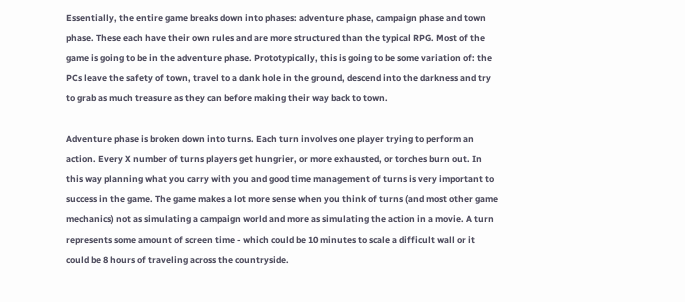Essentially, the entire game breaks down into phases: adventure phase, campaign phase and town phase. These each have their own rules and are more structured than the typical RPG. Most of the game is going to be in the adventure phase. Prototypically, this is going to be some variation of: the PCs leave the safety of town, travel to a dank hole in the ground, descend into the darkness and try to grab as much treasure as they can before making their way back to town.

Adventure phase is broken down into turns. Each turn involves one player trying to perform an action. Every X number of turns players get hungrier, or more exhausted, or torches burn out. In this way planning what you carry with you and good time management of turns is very important to success in the game. The game makes a lot more sense when you think of turns (and most other game mechanics) not as simulating a campaign world and more as simulating the action in a movie. A turn represents some amount of screen time - which could be 10 minutes to scale a difficult wall or it could be 8 hours of traveling across the countryside.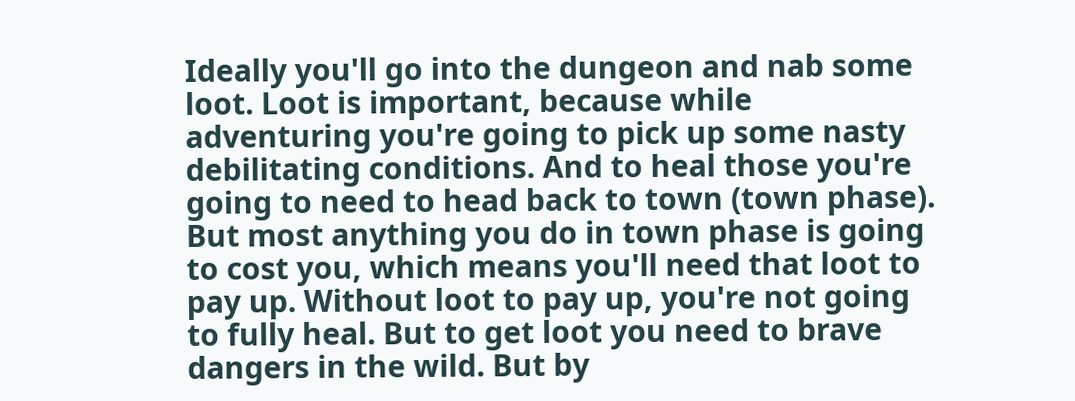Ideally you'll go into the dungeon and nab some loot. Loot is important, because while adventuring you're going to pick up some nasty debilitating conditions. And to heal those you're going to need to head back to town (town phase). But most anything you do in town phase is going to cost you, which means you'll need that loot to pay up. Without loot to pay up, you're not going to fully heal. But to get loot you need to brave dangers in the wild. But by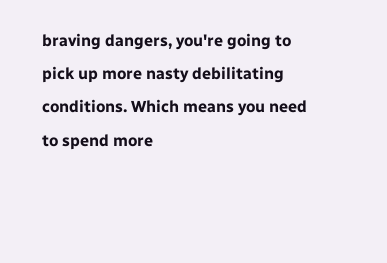braving dangers, you're going to pick up more nasty debilitating conditions. Which means you need to spend more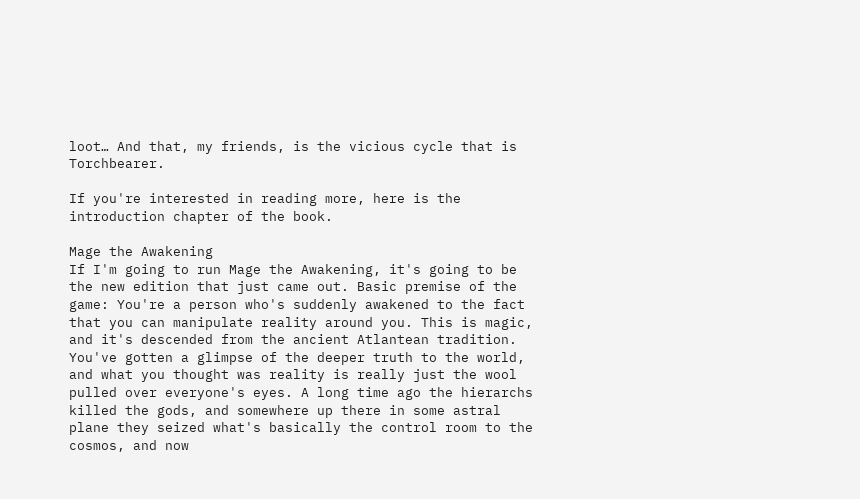loot… And that, my friends, is the vicious cycle that is Torchbearer.

If you're interested in reading more, here is the introduction chapter of the book.

Mage the Awakening
If I'm going to run Mage the Awakening, it's going to be the new edition that just came out. Basic premise of the game: You're a person who's suddenly awakened to the fact that you can manipulate reality around you. This is magic, and it's descended from the ancient Atlantean tradition. You've gotten a glimpse of the deeper truth to the world, and what you thought was reality is really just the wool pulled over everyone's eyes. A long time ago the hierarchs killed the gods, and somewhere up there in some astral plane they seized what's basically the control room to the cosmos, and now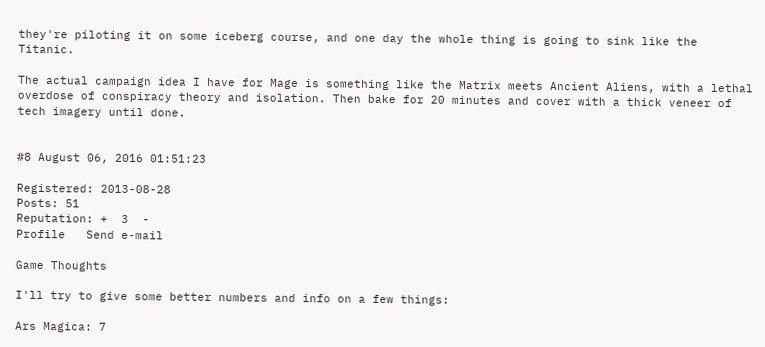they're piloting it on some iceberg course, and one day the whole thing is going to sink like the Titanic.

The actual campaign idea I have for Mage is something like the Matrix meets Ancient Aliens, with a lethal overdose of conspiracy theory and isolation. Then bake for 20 minutes and cover with a thick veneer of tech imagery until done.


#8 August 06, 2016 01:51:23

Registered: 2013-08-28
Posts: 51
Reputation: +  3  -
Profile   Send e-mail

Game Thoughts

I'll try to give some better numbers and info on a few things:

Ars Magica: 7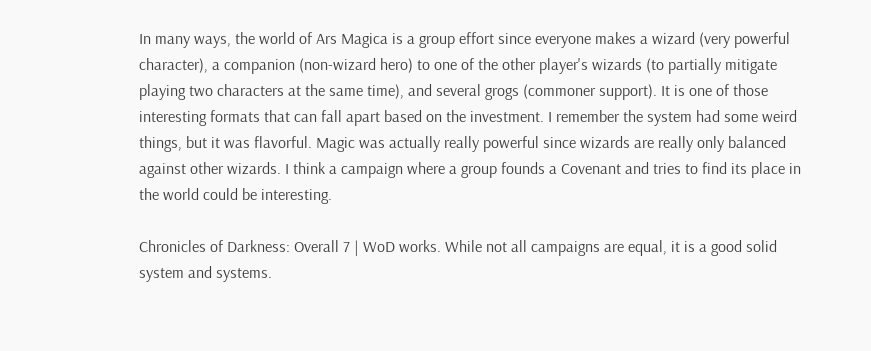In many ways, the world of Ars Magica is a group effort since everyone makes a wizard (very powerful character), a companion (non-wizard hero) to one of the other player's wizards (to partially mitigate playing two characters at the same time), and several grogs (commoner support). It is one of those interesting formats that can fall apart based on the investment. I remember the system had some weird things, but it was flavorful. Magic was actually really powerful since wizards are really only balanced against other wizards. I think a campaign where a group founds a Covenant and tries to find its place in the world could be interesting.

Chronicles of Darkness: Overall 7 | WoD works. While not all campaigns are equal, it is a good solid system and systems.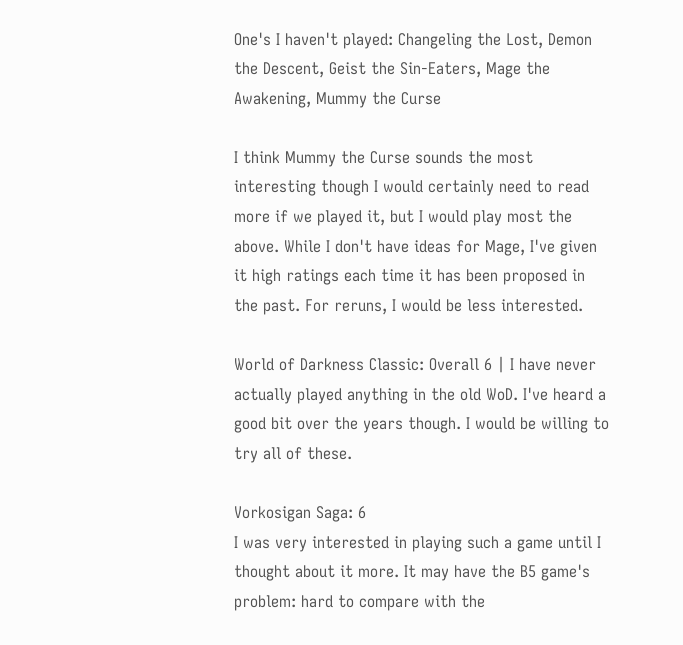One's I haven't played: Changeling the Lost, Demon the Descent, Geist the Sin-Eaters, Mage the Awakening, Mummy the Curse

I think Mummy the Curse sounds the most interesting though I would certainly need to read more if we played it, but I would play most the above. While I don't have ideas for Mage, I've given it high ratings each time it has been proposed in the past. For reruns, I would be less interested.

World of Darkness Classic: Overall 6 | I have never actually played anything in the old WoD. I've heard a good bit over the years though. I would be willing to try all of these.

Vorkosigan Saga: 6
I was very interested in playing such a game until I thought about it more. It may have the B5 game's problem: hard to compare with the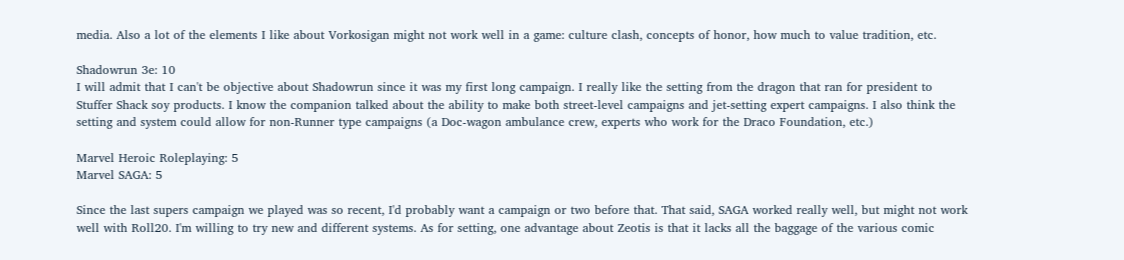media. Also a lot of the elements I like about Vorkosigan might not work well in a game: culture clash, concepts of honor, how much to value tradition, etc.

Shadowrun 3e: 10
I will admit that I can't be objective about Shadowrun since it was my first long campaign. I really like the setting from the dragon that ran for president to Stuffer Shack soy products. I know the companion talked about the ability to make both street-level campaigns and jet-setting expert campaigns. I also think the setting and system could allow for non-Runner type campaigns (a Doc-wagon ambulance crew, experts who work for the Draco Foundation, etc.)

Marvel Heroic Roleplaying: 5
Marvel SAGA: 5

Since the last supers campaign we played was so recent, I'd probably want a campaign or two before that. That said, SAGA worked really well, but might not work well with Roll20. I'm willing to try new and different systems. As for setting, one advantage about Zeotis is that it lacks all the baggage of the various comic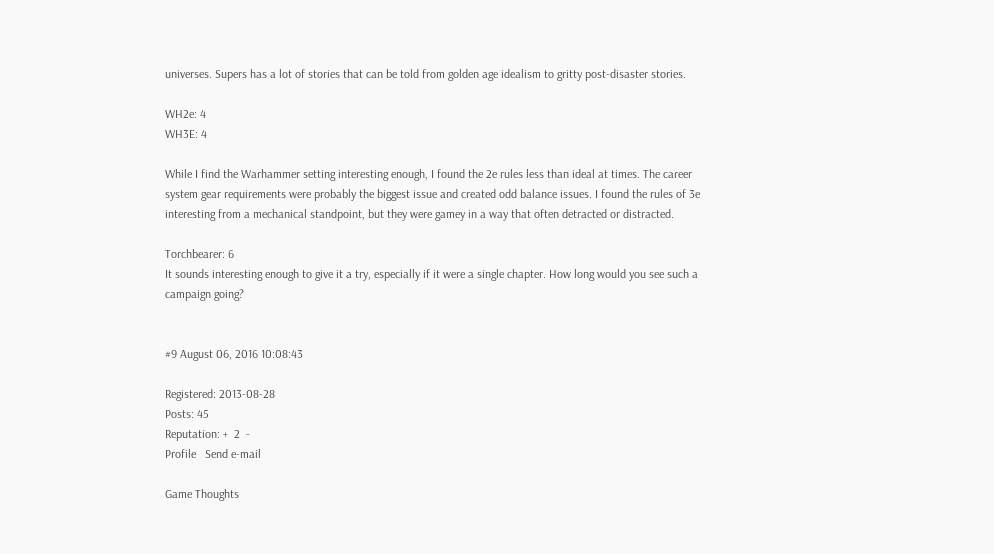universes. Supers has a lot of stories that can be told from golden age idealism to gritty post-disaster stories.

WH2e: 4
WH3E: 4

While I find the Warhammer setting interesting enough, I found the 2e rules less than ideal at times. The career system gear requirements were probably the biggest issue and created odd balance issues. I found the rules of 3e interesting from a mechanical standpoint, but they were gamey in a way that often detracted or distracted.

Torchbearer: 6
It sounds interesting enough to give it a try, especially if it were a single chapter. How long would you see such a campaign going?


#9 August 06, 2016 10:08:43

Registered: 2013-08-28
Posts: 45
Reputation: +  2  -
Profile   Send e-mail

Game Thoughts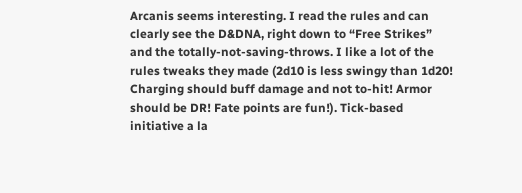Arcanis seems interesting. I read the rules and can clearly see the D&DNA, right down to “Free Strikes” and the totally-not-saving-throws. I like a lot of the rules tweaks they made (2d10 is less swingy than 1d20! Charging should buff damage and not to-hit! Armor should be DR! Fate points are fun!). Tick-based initiative a la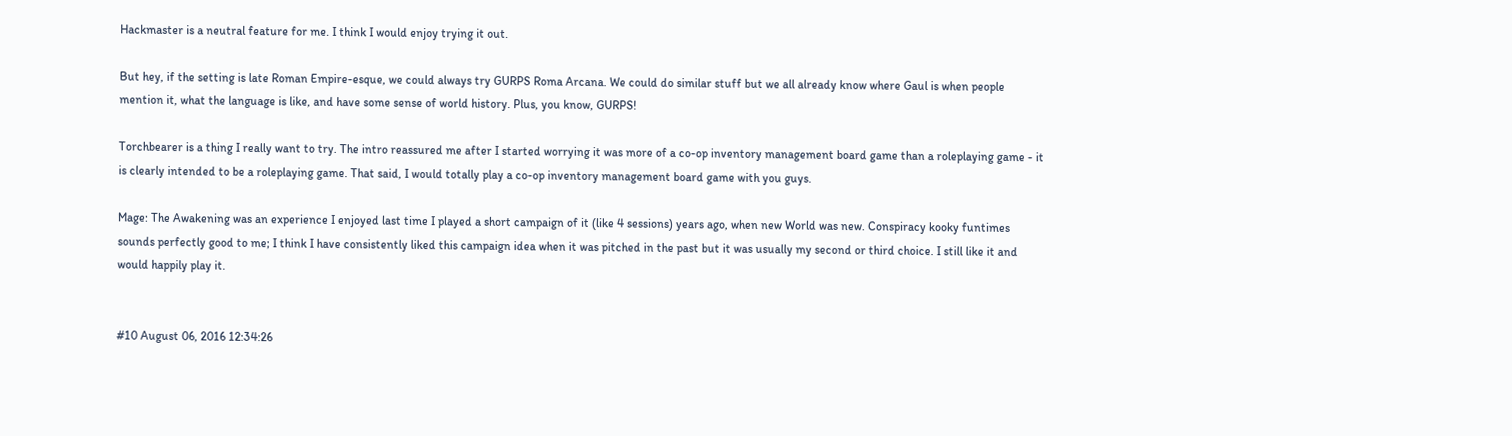Hackmaster is a neutral feature for me. I think I would enjoy trying it out.

But hey, if the setting is late Roman Empire-esque, we could always try GURPS Roma Arcana. We could do similar stuff but we all already know where Gaul is when people mention it, what the language is like, and have some sense of world history. Plus, you know, GURPS!

Torchbearer is a thing I really want to try. The intro reassured me after I started worrying it was more of a co-op inventory management board game than a roleplaying game - it is clearly intended to be a roleplaying game. That said, I would totally play a co-op inventory management board game with you guys.

Mage: The Awakening was an experience I enjoyed last time I played a short campaign of it (like 4 sessions) years ago, when new World was new. Conspiracy kooky funtimes sounds perfectly good to me; I think I have consistently liked this campaign idea when it was pitched in the past but it was usually my second or third choice. I still like it and would happily play it.


#10 August 06, 2016 12:34:26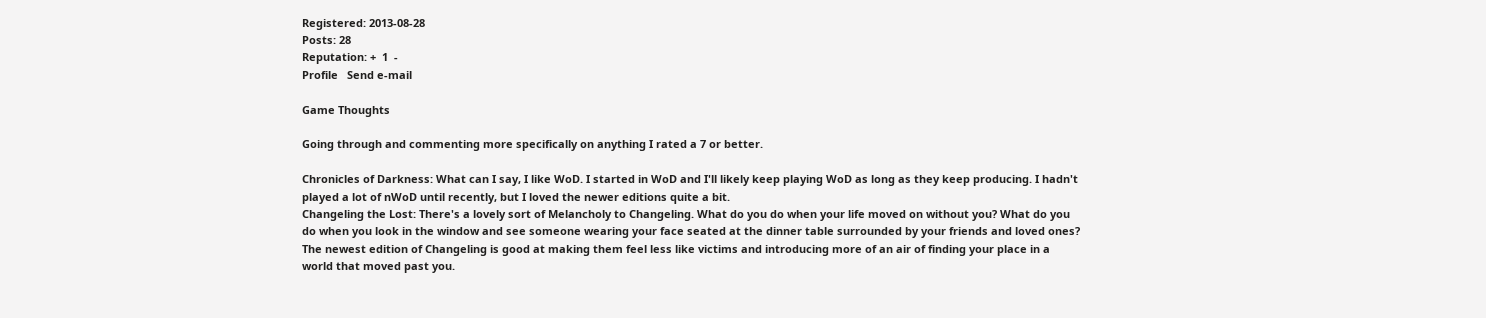Registered: 2013-08-28
Posts: 28
Reputation: +  1  -
Profile   Send e-mail

Game Thoughts

Going through and commenting more specifically on anything I rated a 7 or better.

Chronicles of Darkness: What can I say, I like WoD. I started in WoD and I'll likely keep playing WoD as long as they keep producing. I hadn't played a lot of nWoD until recently, but I loved the newer editions quite a bit.
Changeling the Lost: There's a lovely sort of Melancholy to Changeling. What do you do when your life moved on without you? What do you do when you look in the window and see someone wearing your face seated at the dinner table surrounded by your friends and loved ones? The newest edition of Changeling is good at making them feel less like victims and introducing more of an air of finding your place in a world that moved past you.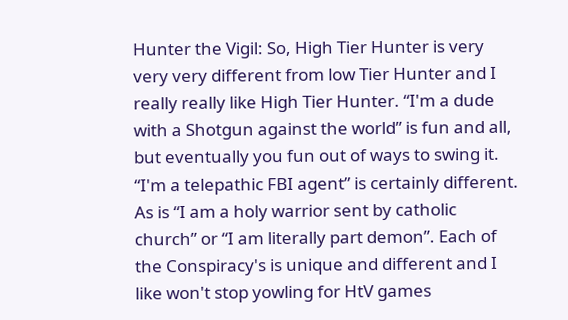Hunter the Vigil: So, High Tier Hunter is very very very different from low Tier Hunter and I really really like High Tier Hunter. “I'm a dude with a Shotgun against the world” is fun and all, but eventually you fun out of ways to swing it. “I'm a telepathic FBI agent” is certainly different. As is “I am a holy warrior sent by catholic church” or “I am literally part demon”. Each of the Conspiracy's is unique and different and I like won't stop yowling for HtV games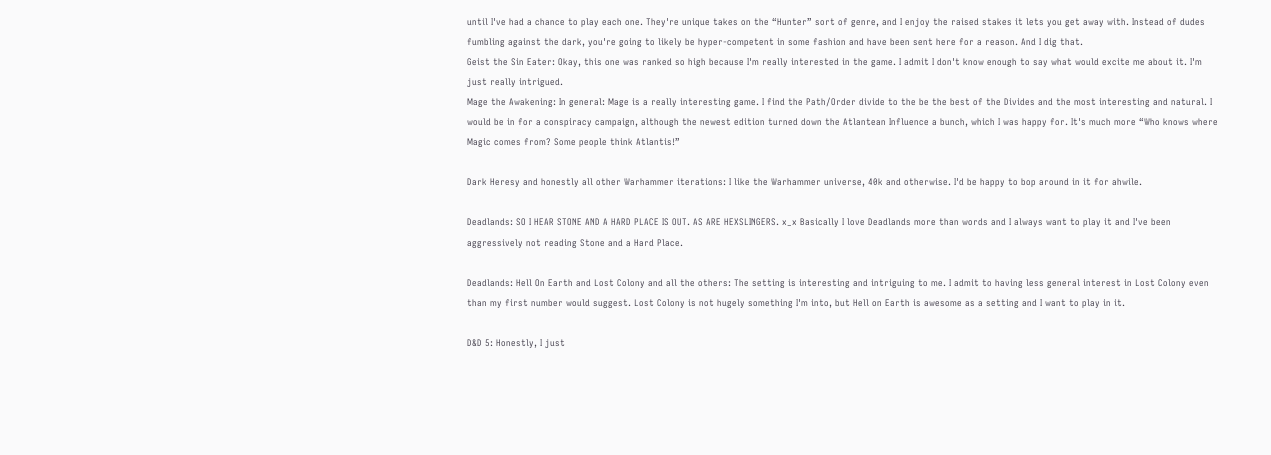until I've had a chance to play each one. They're unique takes on the “Hunter” sort of genre, and I enjoy the raised stakes it lets you get away with. Instead of dudes fumbling against the dark, you're going to likely be hyper-competent in some fashion and have been sent here for a reason. And I dig that.
Geist the Sin Eater: Okay, this one was ranked so high because I'm really interested in the game. I admit I don't know enough to say what would excite me about it. I'm just really intrigued.
Mage the Awakening: In general: Mage is a really interesting game. I find the Path/Order divide to the be the best of the Divides and the most interesting and natural. I would be in for a conspiracy campaign, although the newest edition turned down the Atlantean Influence a bunch, which I was happy for. It's much more “Who knows where Magic comes from? Some people think Atlantis!”

Dark Heresy and honestly all other Warhammer iterations: I like the Warhammer universe, 40k and otherwise. I'd be happy to bop around in it for ahwile.

Deadlands: SO I HEAR STONE AND A HARD PLACE IS OUT. AS ARE HEXSLINGERS. x_x Basically I love Deadlands more than words and I always want to play it and I've been aggressively not reading Stone and a Hard Place.

Deadlands: Hell On Earth and Lost Colony and all the others: The setting is interesting and intriguing to me. I admit to having less general interest in Lost Colony even than my first number would suggest. Lost Colony is not hugely something I'm into, but Hell on Earth is awesome as a setting and I want to play in it.

D&D 5: Honestly, I just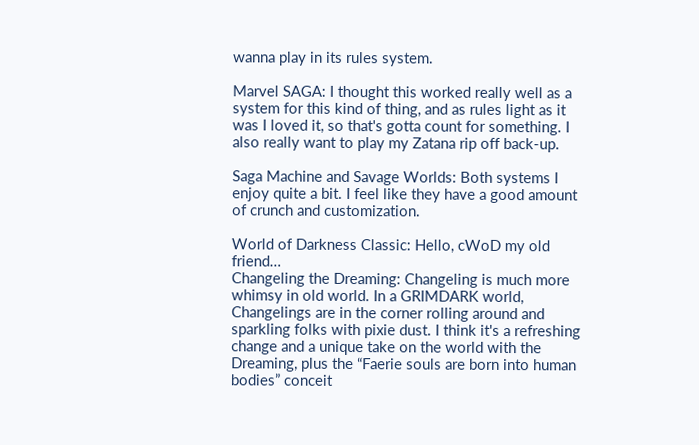wanna play in its rules system.

Marvel SAGA: I thought this worked really well as a system for this kind of thing, and as rules light as it was I loved it, so that's gotta count for something. I also really want to play my Zatana rip off back-up.

Saga Machine and Savage Worlds: Both systems I enjoy quite a bit. I feel like they have a good amount of crunch and customization.

World of Darkness Classic: Hello, cWoD my old friend…
Changeling the Dreaming: Changeling is much more whimsy in old world. In a GRIMDARK world, Changelings are in the corner rolling around and sparkling folks with pixie dust. I think it's a refreshing change and a unique take on the world with the Dreaming, plus the “Faerie souls are born into human bodies” conceit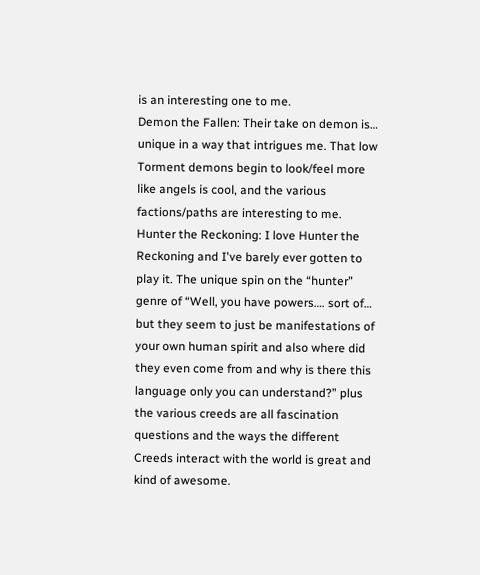is an interesting one to me.
Demon the Fallen: Their take on demon is… unique in a way that intrigues me. That low Torment demons begin to look/feel more like angels is cool, and the various factions/paths are interesting to me.
Hunter the Reckoning: I love Hunter the Reckoning and I've barely ever gotten to play it. The unique spin on the “hunter” genre of “Well, you have powers…. sort of… but they seem to just be manifestations of your own human spirit and also where did they even come from and why is there this language only you can understand?” plus the various creeds are all fascination questions and the ways the different Creeds interact with the world is great and kind of awesome.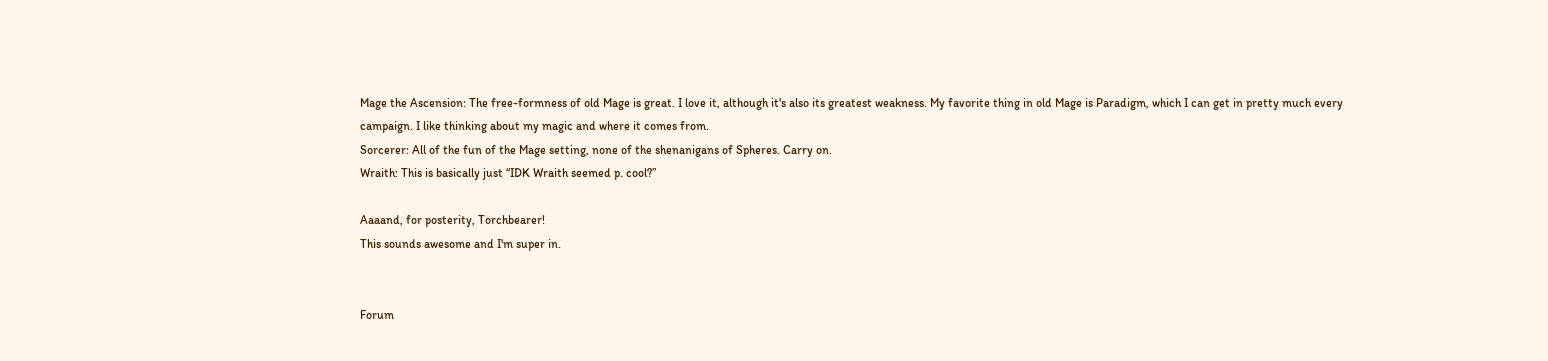Mage the Ascension: The free-formness of old Mage is great. I love it, although it's also its greatest weakness. My favorite thing in old Mage is Paradigm, which I can get in pretty much every campaign. I like thinking about my magic and where it comes from.
Sorcerer: All of the fun of the Mage setting, none of the shenanigans of Spheres. Carry on.
Wraith: This is basically just “IDK Wraith seemed p. cool?”

Aaaand, for posterity, Torchbearer!
This sounds awesome and I'm super in.


Forum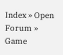Index » Open Forum » Game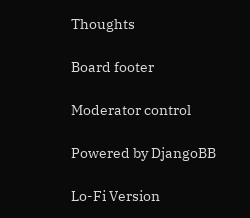Thoughts

Board footer

Moderator control

Powered by DjangoBB

Lo-Fi Version